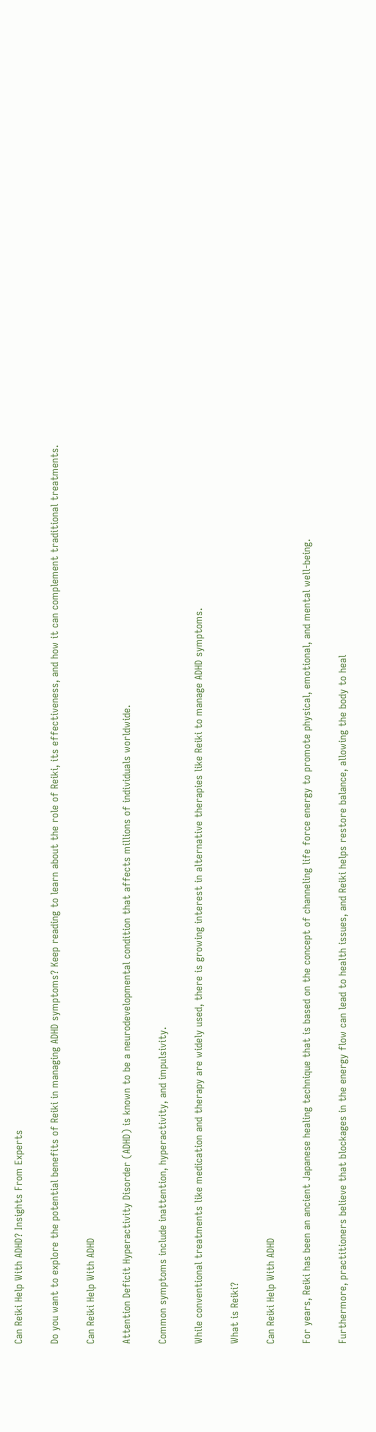Can Reiki Help With ADHD? Insights From Experts

Do you want to explore the potential benefits of Reiki in managing ADHD symptoms? Keep reading to learn about the role of Reiki, its effectiveness, and how it can complement traditional treatments.

Can Reiki Help With ADHD

Attention Deficit Hyperactivity Disorder (ADHD) is known to be a neurodevelopmental condition that affects millions of individuals worldwide.

Common symptoms include inattention, hyperactivity, and impulsivity.

While conventional treatments like medication and therapy are widely used, there is growing interest in alternative therapies like Reiki to manage ADHD symptoms.

What is Reiki?

Can Reiki Help With ADHD

For years, Reiki has been an ancient Japanese healing technique that is based on the concept of channeling life force energy to promote physical, emotional, and mental well-being.

Furthermore, practitioners believe that blockages in the energy flow can lead to health issues, and Reiki helps restore balance, allowing the body to heal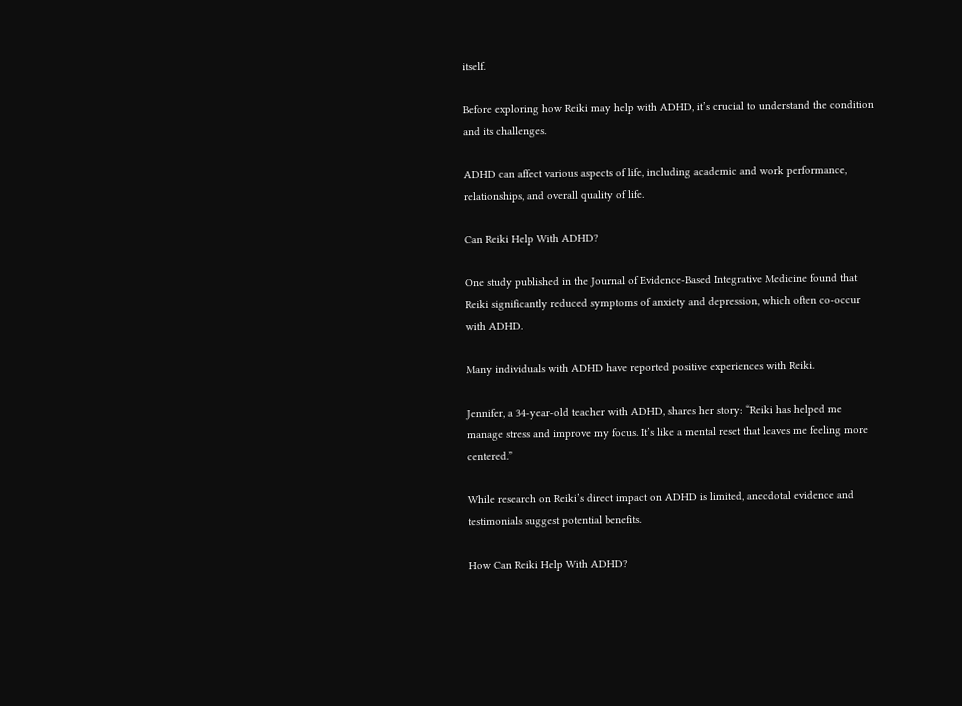itself.

Before exploring how Reiki may help with ADHD, it’s crucial to understand the condition and its challenges.

ADHD can affect various aspects of life, including academic and work performance, relationships, and overall quality of life.

Can Reiki Help With ADHD?

One study published in the Journal of Evidence-Based Integrative Medicine found that Reiki significantly reduced symptoms of anxiety and depression, which often co-occur with ADHD.

Many individuals with ADHD have reported positive experiences with Reiki.

Jennifer, a 34-year-old teacher with ADHD, shares her story: “Reiki has helped me manage stress and improve my focus. It’s like a mental reset that leaves me feeling more centered.”

While research on Reiki’s direct impact on ADHD is limited, anecdotal evidence and testimonials suggest potential benefits.

How Can Reiki Help With ADHD?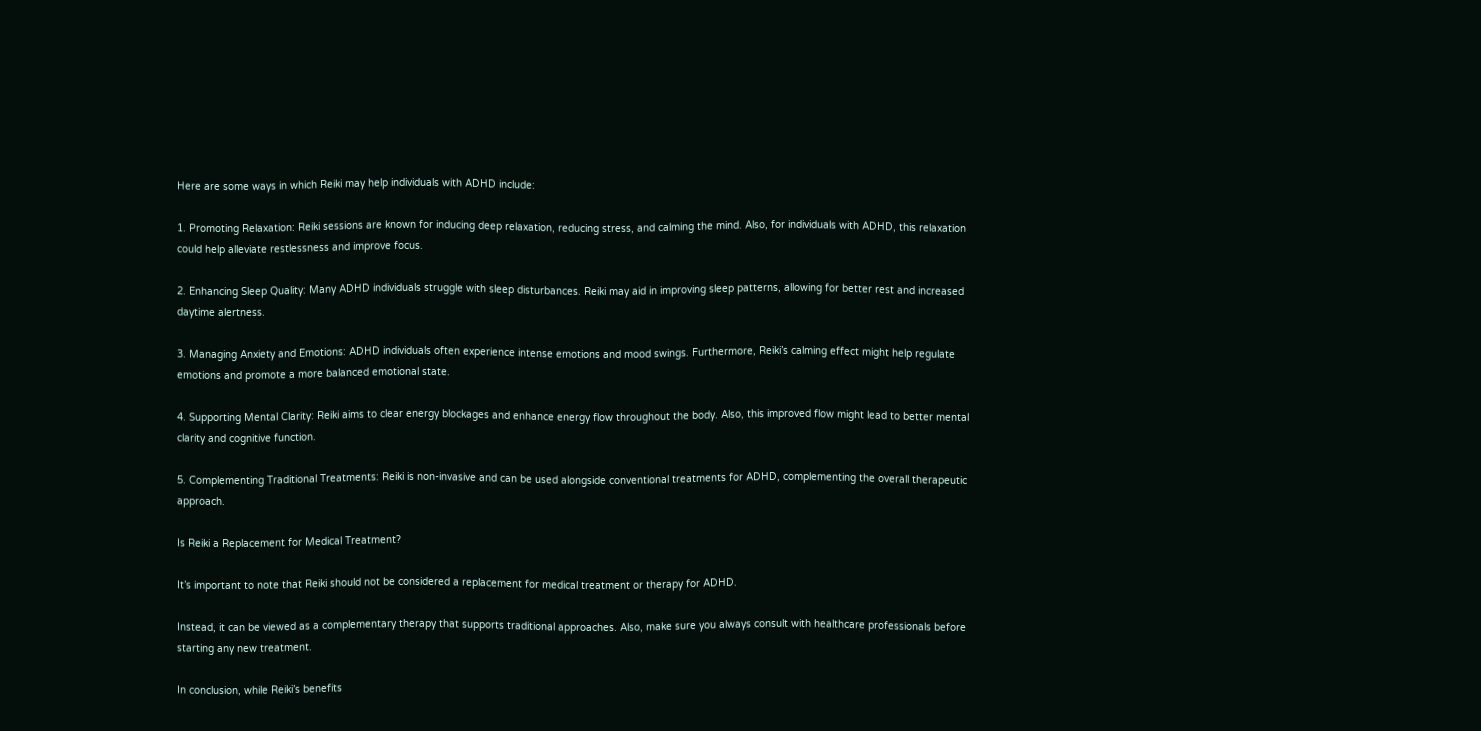Here are some ways in which Reiki may help individuals with ADHD include:

1. Promoting Relaxation: Reiki sessions are known for inducing deep relaxation, reducing stress, and calming the mind. Also, for individuals with ADHD, this relaxation could help alleviate restlessness and improve focus.

2. Enhancing Sleep Quality: Many ADHD individuals struggle with sleep disturbances. Reiki may aid in improving sleep patterns, allowing for better rest and increased daytime alertness.

3. Managing Anxiety and Emotions: ADHD individuals often experience intense emotions and mood swings. Furthermore, Reiki’s calming effect might help regulate emotions and promote a more balanced emotional state.

4. Supporting Mental Clarity: Reiki aims to clear energy blockages and enhance energy flow throughout the body. Also, this improved flow might lead to better mental clarity and cognitive function.

5. Complementing Traditional Treatments: Reiki is non-invasive and can be used alongside conventional treatments for ADHD, complementing the overall therapeutic approach.

Is Reiki a Replacement for Medical Treatment?

It’s important to note that Reiki should not be considered a replacement for medical treatment or therapy for ADHD.

Instead, it can be viewed as a complementary therapy that supports traditional approaches. Also, make sure you always consult with healthcare professionals before starting any new treatment.

In conclusion, while Reiki’s benefits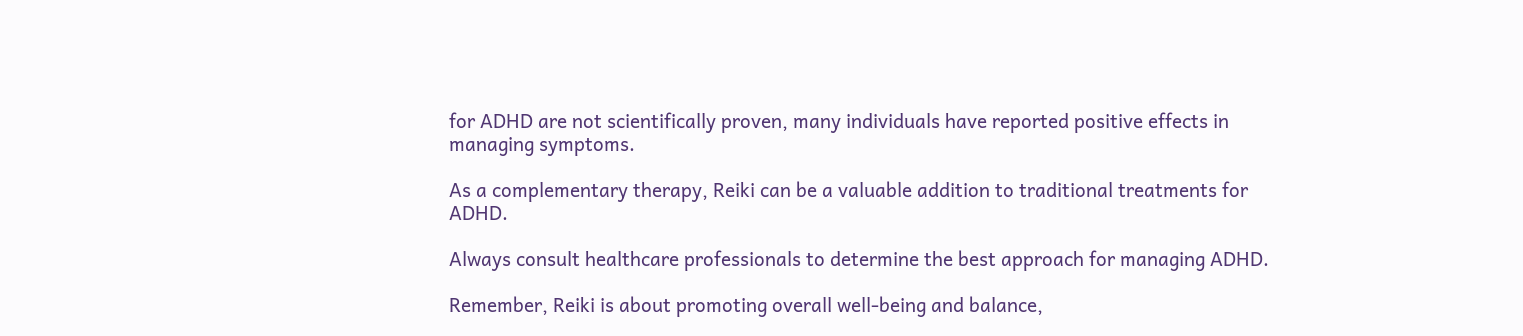for ADHD are not scientifically proven, many individuals have reported positive effects in managing symptoms.

As a complementary therapy, Reiki can be a valuable addition to traditional treatments for ADHD.

Always consult healthcare professionals to determine the best approach for managing ADHD.

Remember, Reiki is about promoting overall well-being and balance,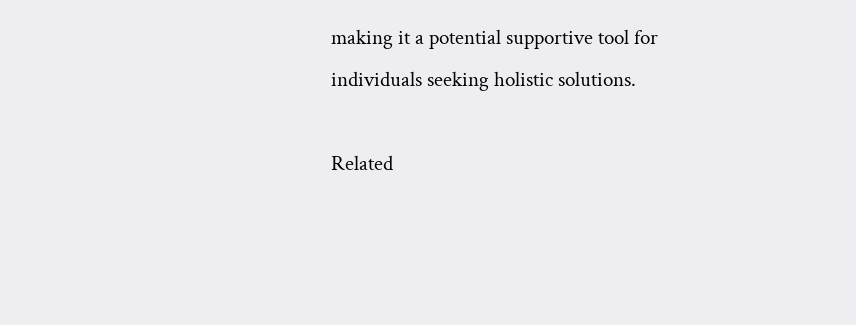making it a potential supportive tool for individuals seeking holistic solutions.

Related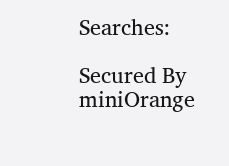Searches:

Secured By miniOrange